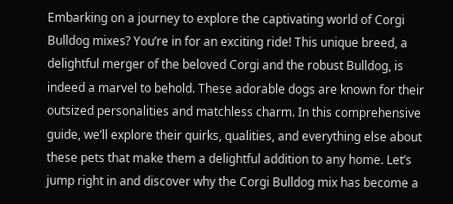Embarking on a journey to explore the captivating world of Corgi Bulldog mixes? You’re in for an exciting ride! This unique breed, a delightful merger of the beloved Corgi and the robust Bulldog, is indeed a marvel to behold. These adorable dogs are known for their outsized personalities and matchless charm. In this comprehensive guide, we’ll explore their quirks, qualities, and everything else about these pets that make them a delightful addition to any home. Let’s jump right in and discover why the Corgi Bulldog mix has become a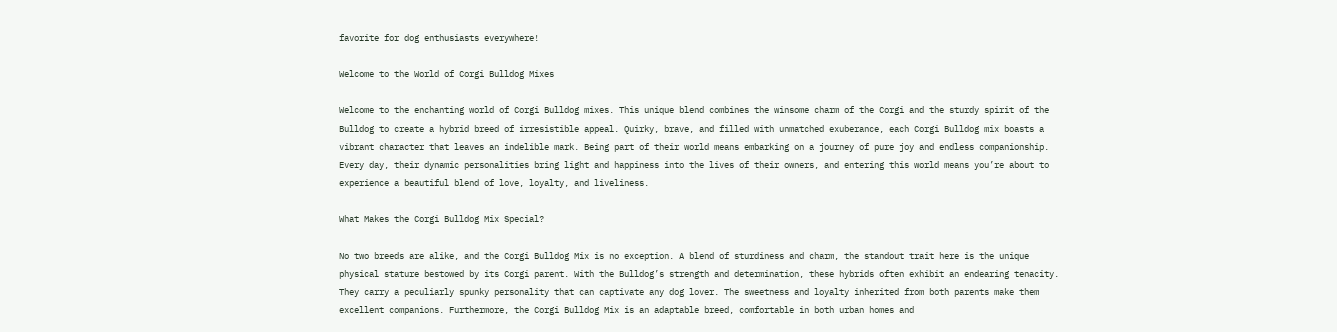favorite for dog enthusiasts everywhere!

Welcome to the World of Corgi Bulldog Mixes

Welcome to the enchanting world of Corgi Bulldog mixes. This unique blend combines the winsome charm of the Corgi and the sturdy spirit of the Bulldog to create a hybrid breed of irresistible appeal. Quirky, brave, and filled with unmatched exuberance, each Corgi Bulldog mix boasts a vibrant character that leaves an indelible mark. Being part of their world means embarking on a journey of pure joy and endless companionship. Every day, their dynamic personalities bring light and happiness into the lives of their owners, and entering this world means you’re about to experience a beautiful blend of love, loyalty, and liveliness.

What Makes the Corgi Bulldog Mix Special?

No two breeds are alike, and the Corgi Bulldog Mix is no exception. A blend of sturdiness and charm, the standout trait here is the unique physical stature bestowed by its Corgi parent. With the Bulldog’s strength and determination, these hybrids often exhibit an endearing tenacity. They carry a peculiarly spunky personality that can captivate any dog lover. The sweetness and loyalty inherited from both parents make them excellent companions. Furthermore, the Corgi Bulldog Mix is an adaptable breed, comfortable in both urban homes and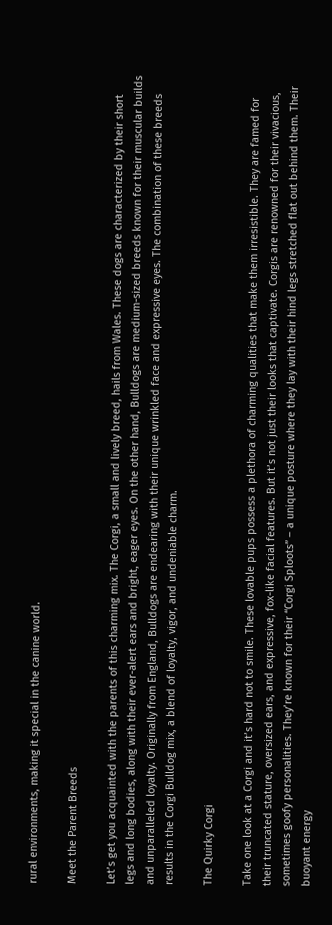rural environments, making it special in the canine world.

Meet the Parent Breeds

Let’s get you acquainted with the parents of this charming mix. The Corgi, a small and lively breed, hails from Wales. These dogs are characterized by their short legs and long bodies, along with their ever-alert ears and bright, eager eyes. On the other hand, Bulldogs are medium-sized breeds known for their muscular builds and unparalleled loyalty. Originally from England, Bulldogs are endearing with their unique wrinkled face and expressive eyes. The combination of these breeds results in the Corgi Bulldog mix, a blend of loyalty, vigor, and undeniable charm.

The Quirky Corgi

Take one look at a Corgi and it’s hard not to smile. These lovable pups possess a plethora of charming qualities that make them irresistible. They are famed for their truncated stature, oversized ears, and expressive, fox-like facial features. But it’s not just their looks that captivate. Corgis are renowned for their vivacious, sometimes goofy personalities. They’re known for their “Corgi Sploots” – a unique posture where they lay with their hind legs stretched flat out behind them. Their buoyant energy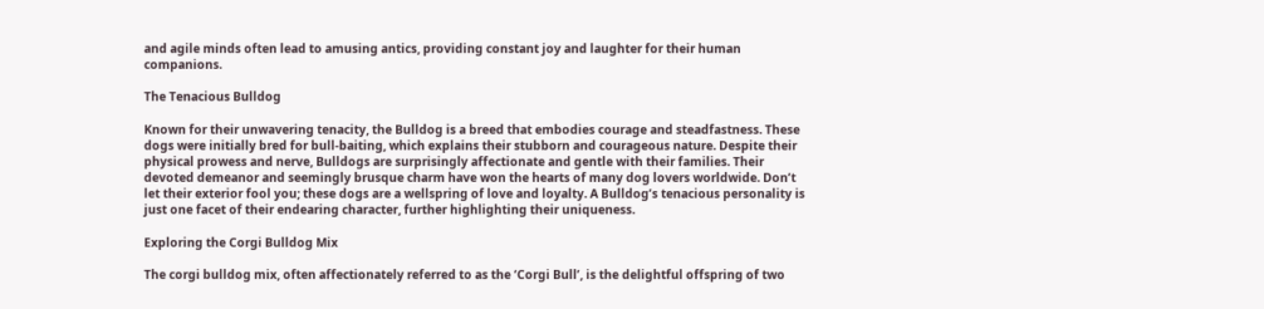and agile minds often lead to amusing antics, providing constant joy and laughter for their human companions.

The Tenacious Bulldog

Known for their unwavering tenacity, the Bulldog is a breed that embodies courage and steadfastness. These dogs were initially bred for bull-baiting, which explains their stubborn and courageous nature. Despite their physical prowess and nerve, Bulldogs are surprisingly affectionate and gentle with their families. Their devoted demeanor and seemingly brusque charm have won the hearts of many dog lovers worldwide. Don’t let their exterior fool you; these dogs are a wellspring of love and loyalty. A Bulldog’s tenacious personality is just one facet of their endearing character, further highlighting their uniqueness.

Exploring the Corgi Bulldog Mix

The corgi bulldog mix, often affectionately referred to as the ‘Corgi Bull’, is the delightful offspring of two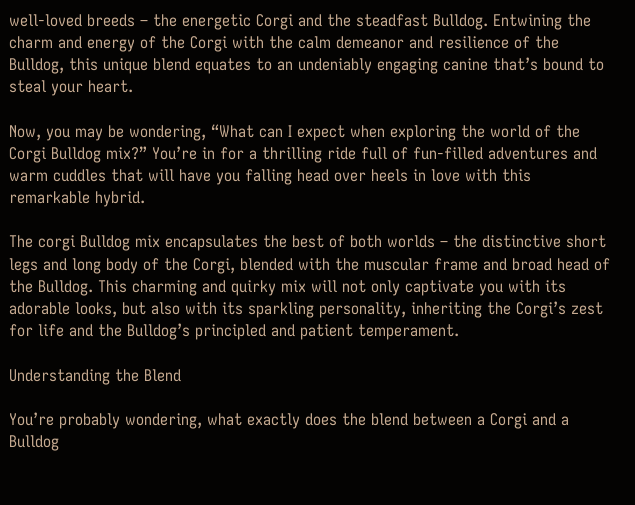well-loved breeds – the energetic Corgi and the steadfast Bulldog. Entwining the charm and energy of the Corgi with the calm demeanor and resilience of the Bulldog, this unique blend equates to an undeniably engaging canine that’s bound to steal your heart.

Now, you may be wondering, “What can I expect when exploring the world of the Corgi Bulldog mix?” You’re in for a thrilling ride full of fun-filled adventures and warm cuddles that will have you falling head over heels in love with this remarkable hybrid.

The corgi Bulldog mix encapsulates the best of both worlds – the distinctive short legs and long body of the Corgi, blended with the muscular frame and broad head of the Bulldog. This charming and quirky mix will not only captivate you with its adorable looks, but also with its sparkling personality, inheriting the Corgi’s zest for life and the Bulldog’s principled and patient temperament.

Understanding the Blend

You’re probably wondering, what exactly does the blend between a Corgi and a Bulldog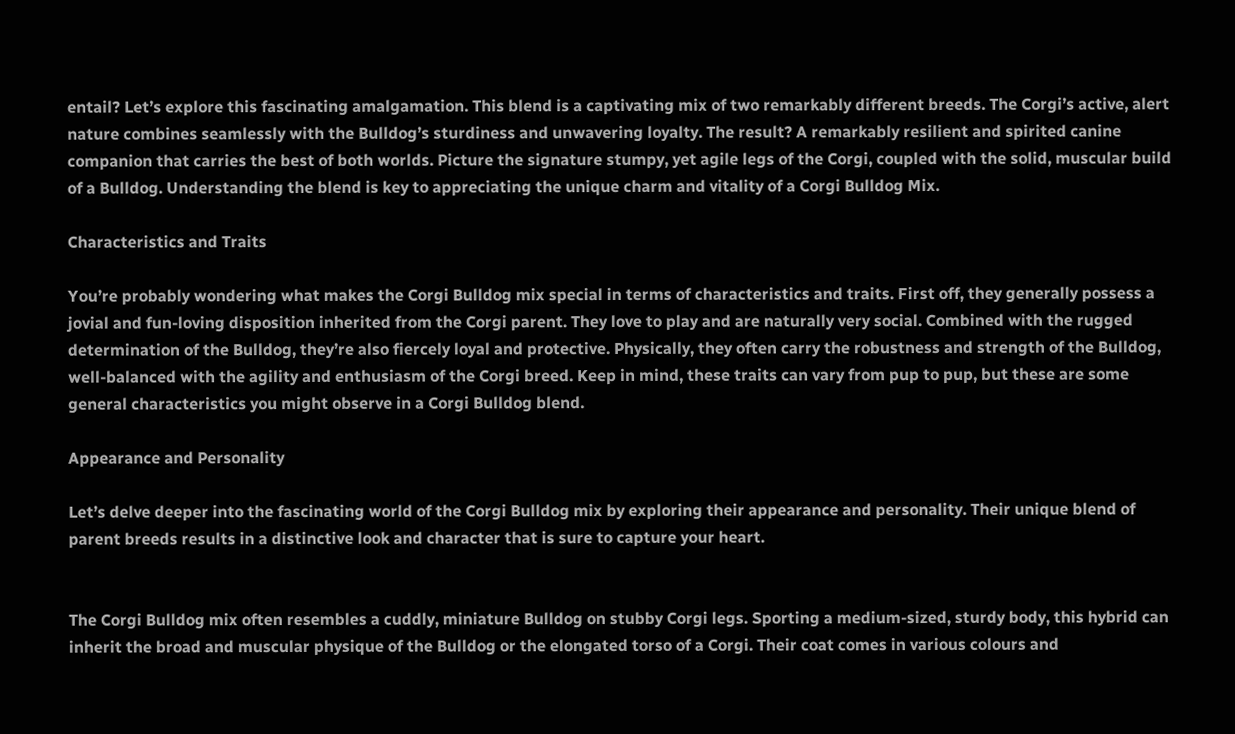entail? Let’s explore this fascinating amalgamation. This blend is a captivating mix of two remarkably different breeds. The Corgi’s active, alert nature combines seamlessly with the Bulldog’s sturdiness and unwavering loyalty. The result? A remarkably resilient and spirited canine companion that carries the best of both worlds. Picture the signature stumpy, yet agile legs of the Corgi, coupled with the solid, muscular build of a Bulldog. Understanding the blend is key to appreciating the unique charm and vitality of a Corgi Bulldog Mix.

Characteristics and Traits

You’re probably wondering what makes the Corgi Bulldog mix special in terms of characteristics and traits. First off, they generally possess a jovial and fun-loving disposition inherited from the Corgi parent. They love to play and are naturally very social. Combined with the rugged determination of the Bulldog, they’re also fiercely loyal and protective. Physically, they often carry the robustness and strength of the Bulldog, well-balanced with the agility and enthusiasm of the Corgi breed. Keep in mind, these traits can vary from pup to pup, but these are some general characteristics you might observe in a Corgi Bulldog blend.

Appearance and Personality

Let’s delve deeper into the fascinating world of the Corgi Bulldog mix by exploring their appearance and personality. Their unique blend of parent breeds results in a distinctive look and character that is sure to capture your heart.


The Corgi Bulldog mix often resembles a cuddly, miniature Bulldog on stubby Corgi legs. Sporting a medium-sized, sturdy body, this hybrid can inherit the broad and muscular physique of the Bulldog or the elongated torso of a Corgi. Their coat comes in various colours and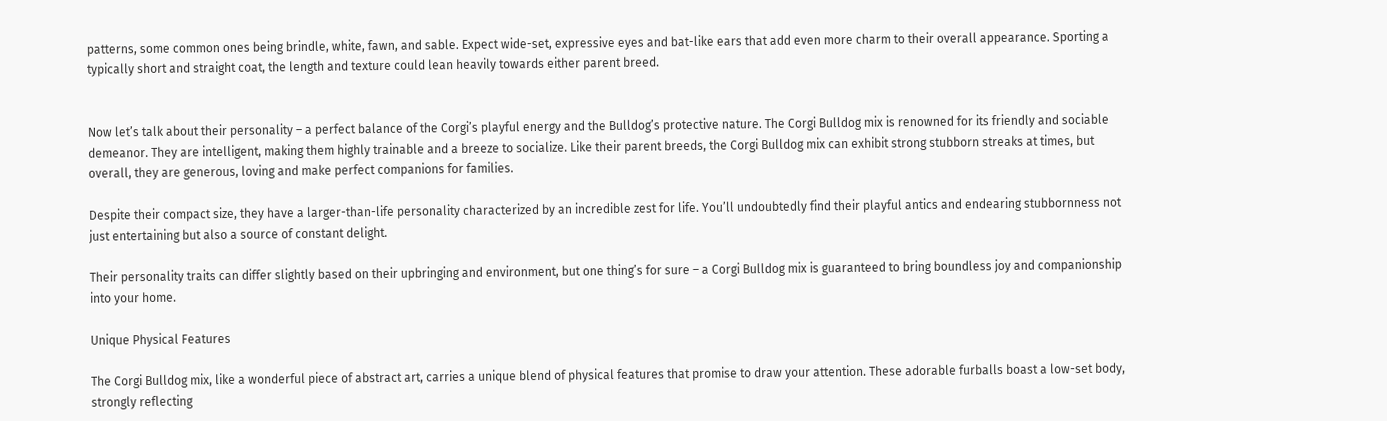patterns, some common ones being brindle, white, fawn, and sable. Expect wide-set, expressive eyes and bat-like ears that add even more charm to their overall appearance. Sporting a typically short and straight coat, the length and texture could lean heavily towards either parent breed.


Now let’s talk about their personality – a perfect balance of the Corgi’s playful energy and the Bulldog’s protective nature. The Corgi Bulldog mix is renowned for its friendly and sociable demeanor. They are intelligent, making them highly trainable and a breeze to socialize. Like their parent breeds, the Corgi Bulldog mix can exhibit strong stubborn streaks at times, but overall, they are generous, loving and make perfect companions for families.

Despite their compact size, they have a larger-than-life personality characterized by an incredible zest for life. You’ll undoubtedly find their playful antics and endearing stubbornness not just entertaining but also a source of constant delight.

Their personality traits can differ slightly based on their upbringing and environment, but one thing’s for sure – a Corgi Bulldog mix is guaranteed to bring boundless joy and companionship into your home.

Unique Physical Features

The Corgi Bulldog mix, like a wonderful piece of abstract art, carries a unique blend of physical features that promise to draw your attention. These adorable furballs boast a low-set body, strongly reflecting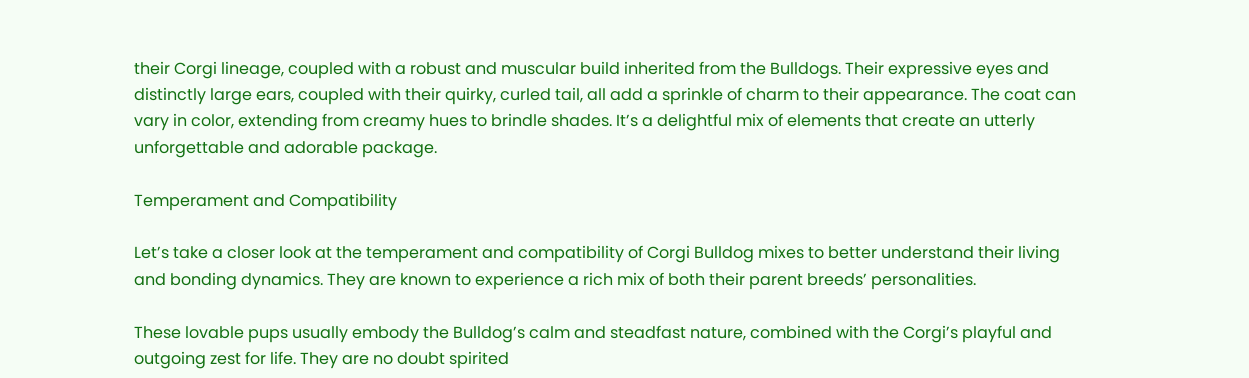their Corgi lineage, coupled with a robust and muscular build inherited from the Bulldogs. Their expressive eyes and distinctly large ears, coupled with their quirky, curled tail, all add a sprinkle of charm to their appearance. The coat can vary in color, extending from creamy hues to brindle shades. It’s a delightful mix of elements that create an utterly unforgettable and adorable package.

Temperament and Compatibility

Let’s take a closer look at the temperament and compatibility of Corgi Bulldog mixes to better understand their living and bonding dynamics. They are known to experience a rich mix of both their parent breeds’ personalities.

These lovable pups usually embody the Bulldog’s calm and steadfast nature, combined with the Corgi’s playful and outgoing zest for life. They are no doubt spirited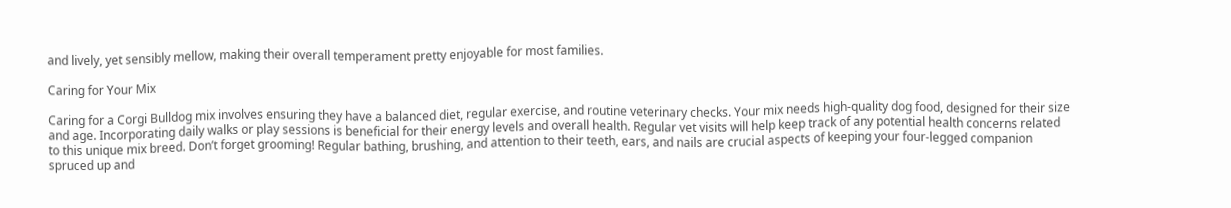and lively, yet sensibly mellow, making their overall temperament pretty enjoyable for most families.

Caring for Your Mix

Caring for a Corgi Bulldog mix involves ensuring they have a balanced diet, regular exercise, and routine veterinary checks. Your mix needs high-quality dog food, designed for their size and age. Incorporating daily walks or play sessions is beneficial for their energy levels and overall health. Regular vet visits will help keep track of any potential health concerns related to this unique mix breed. Don’t forget grooming! Regular bathing, brushing, and attention to their teeth, ears, and nails are crucial aspects of keeping your four-legged companion spruced up and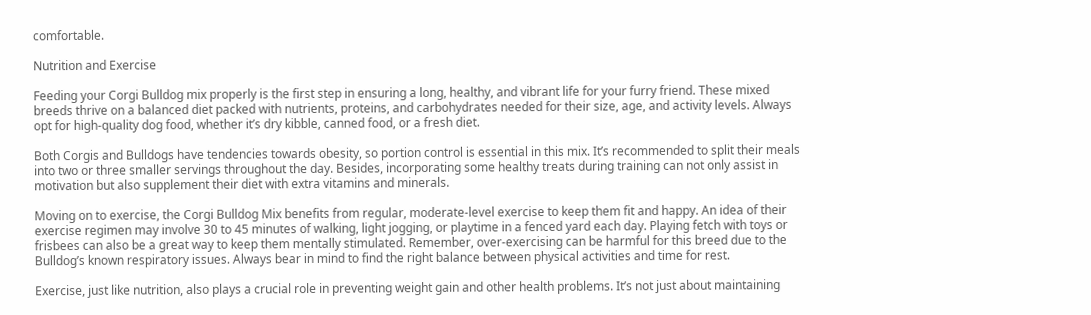comfortable.

Nutrition and Exercise

Feeding your Corgi Bulldog mix properly is the first step in ensuring a long, healthy, and vibrant life for your furry friend. These mixed breeds thrive on a balanced diet packed with nutrients, proteins, and carbohydrates needed for their size, age, and activity levels. Always opt for high-quality dog food, whether it’s dry kibble, canned food, or a fresh diet.

Both Corgis and Bulldogs have tendencies towards obesity, so portion control is essential in this mix. It’s recommended to split their meals into two or three smaller servings throughout the day. Besides, incorporating some healthy treats during training can not only assist in motivation but also supplement their diet with extra vitamins and minerals.

Moving on to exercise, the Corgi Bulldog Mix benefits from regular, moderate-level exercise to keep them fit and happy. An idea of their exercise regimen may involve 30 to 45 minutes of walking, light jogging, or playtime in a fenced yard each day. Playing fetch with toys or frisbees can also be a great way to keep them mentally stimulated. Remember, over-exercising can be harmful for this breed due to the Bulldog’s known respiratory issues. Always bear in mind to find the right balance between physical activities and time for rest.

Exercise, just like nutrition, also plays a crucial role in preventing weight gain and other health problems. It’s not just about maintaining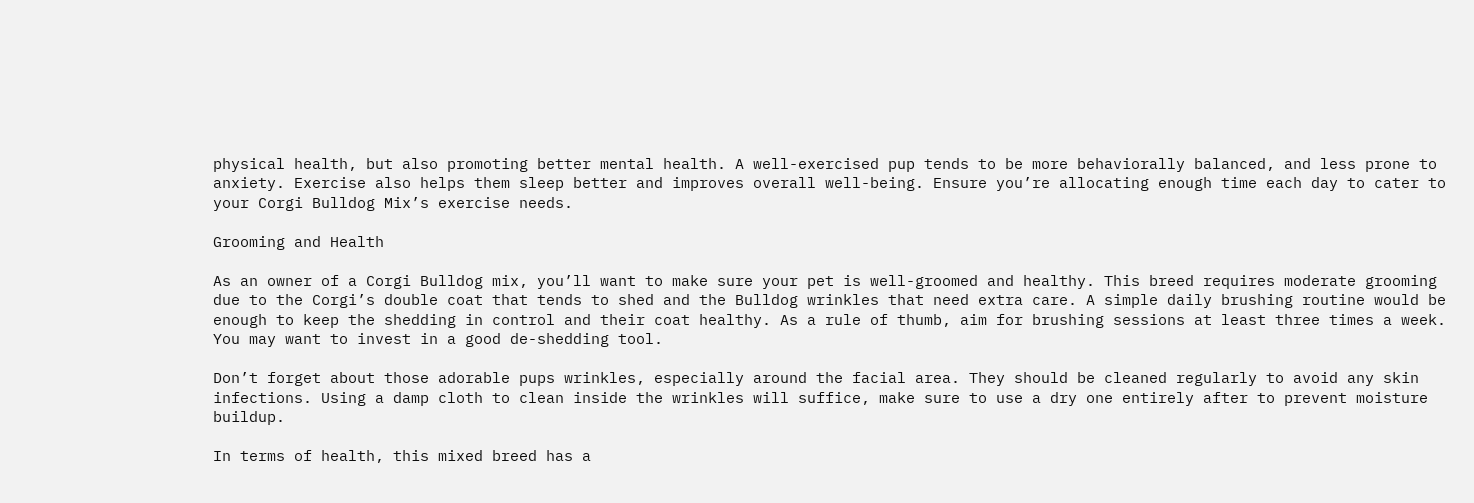physical health, but also promoting better mental health. A well-exercised pup tends to be more behaviorally balanced, and less prone to anxiety. Exercise also helps them sleep better and improves overall well-being. Ensure you’re allocating enough time each day to cater to your Corgi Bulldog Mix’s exercise needs.

Grooming and Health

As an owner of a Corgi Bulldog mix, you’ll want to make sure your pet is well-groomed and healthy. This breed requires moderate grooming due to the Corgi’s double coat that tends to shed and the Bulldog wrinkles that need extra care. A simple daily brushing routine would be enough to keep the shedding in control and their coat healthy. As a rule of thumb, aim for brushing sessions at least three times a week. You may want to invest in a good de-shedding tool.

Don’t forget about those adorable pups wrinkles, especially around the facial area. They should be cleaned regularly to avoid any skin infections. Using a damp cloth to clean inside the wrinkles will suffice, make sure to use a dry one entirely after to prevent moisture buildup.

In terms of health, this mixed breed has a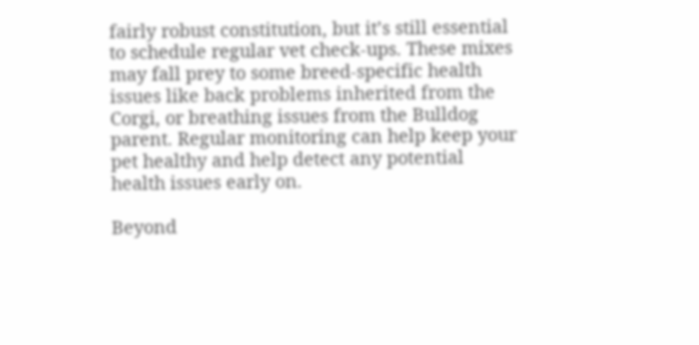fairly robust constitution, but it’s still essential to schedule regular vet check-ups. These mixes may fall prey to some breed-specific health issues like back problems inherited from the Corgi, or breathing issues from the Bulldog parent. Regular monitoring can help keep your pet healthy and help detect any potential health issues early on.

Beyond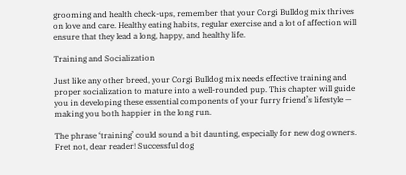grooming and health check-ups, remember that your Corgi Bulldog mix thrives on love and care. Healthy eating habits, regular exercise and a lot of affection will ensure that they lead a long, happy, and healthy life.

Training and Socialization

Just like any other breed, your Corgi Bulldog mix needs effective training and proper socialization to mature into a well-rounded pup. This chapter will guide you in developing these essential components of your furry friend’s lifestyle — making you both happier in the long run.

The phrase ‘training’ could sound a bit daunting, especially for new dog owners. Fret not, dear reader! Successful dog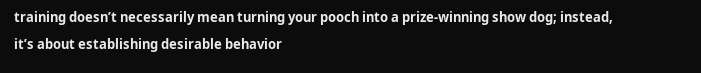training doesn’t necessarily mean turning your pooch into a prize-winning show dog; instead, it’s about establishing desirable behavior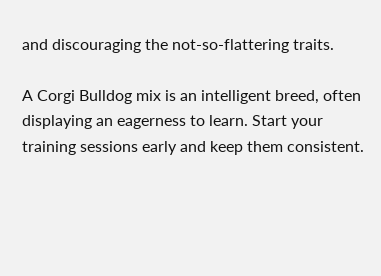and discouraging the not-so-flattering traits.

A Corgi Bulldog mix is an intelligent breed, often displaying an eagerness to learn. Start your training sessions early and keep them consistent.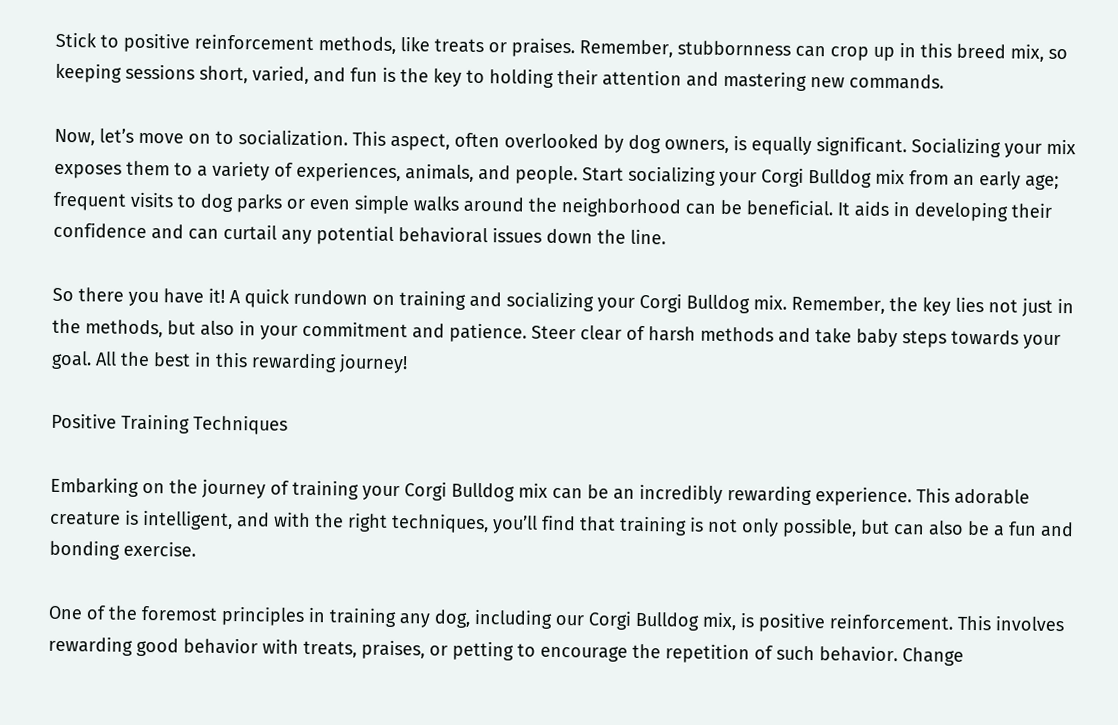Stick to positive reinforcement methods, like treats or praises. Remember, stubbornness can crop up in this breed mix, so keeping sessions short, varied, and fun is the key to holding their attention and mastering new commands.

Now, let’s move on to socialization. This aspect, often overlooked by dog owners, is equally significant. Socializing your mix exposes them to a variety of experiences, animals, and people. Start socializing your Corgi Bulldog mix from an early age; frequent visits to dog parks or even simple walks around the neighborhood can be beneficial. It aids in developing their confidence and can curtail any potential behavioral issues down the line.

So there you have it! A quick rundown on training and socializing your Corgi Bulldog mix. Remember, the key lies not just in the methods, but also in your commitment and patience. Steer clear of harsh methods and take baby steps towards your goal. All the best in this rewarding journey!

Positive Training Techniques

Embarking on the journey of training your Corgi Bulldog mix can be an incredibly rewarding experience. This adorable creature is intelligent, and with the right techniques, you’ll find that training is not only possible, but can also be a fun and bonding exercise.

One of the foremost principles in training any dog, including our Corgi Bulldog mix, is positive reinforcement. This involves rewarding good behavior with treats, praises, or petting to encourage the repetition of such behavior. Change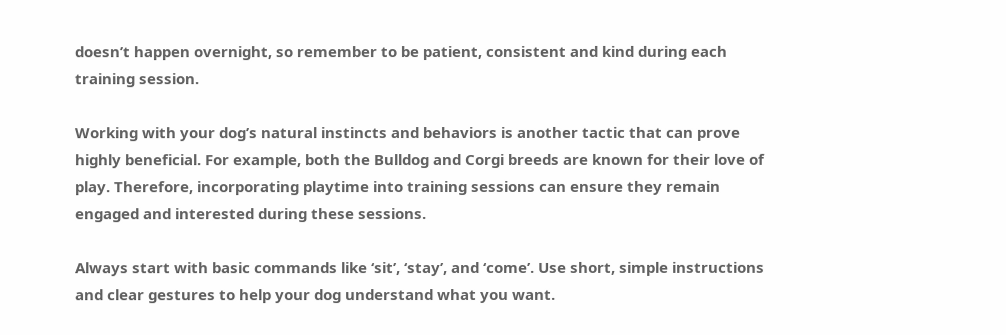doesn’t happen overnight, so remember to be patient, consistent and kind during each training session.

Working with your dog’s natural instincts and behaviors is another tactic that can prove highly beneficial. For example, both the Bulldog and Corgi breeds are known for their love of play. Therefore, incorporating playtime into training sessions can ensure they remain engaged and interested during these sessions.

Always start with basic commands like ‘sit’, ‘stay’, and ‘come’. Use short, simple instructions and clear gestures to help your dog understand what you want.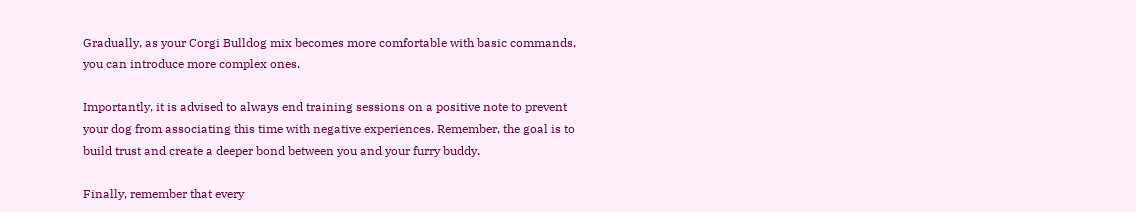Gradually, as your Corgi Bulldog mix becomes more comfortable with basic commands, you can introduce more complex ones.

Importantly, it is advised to always end training sessions on a positive note to prevent your dog from associating this time with negative experiences. Remember, the goal is to build trust and create a deeper bond between you and your furry buddy.

Finally, remember that every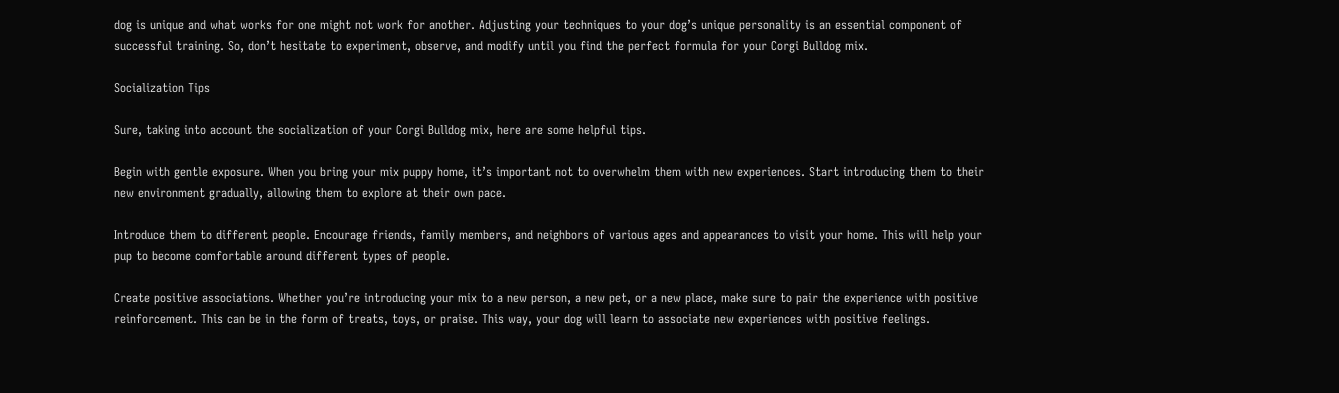dog is unique and what works for one might not work for another. Adjusting your techniques to your dog’s unique personality is an essential component of successful training. So, don’t hesitate to experiment, observe, and modify until you find the perfect formula for your Corgi Bulldog mix.

Socialization Tips

Sure, taking into account the socialization of your Corgi Bulldog mix, here are some helpful tips.

Begin with gentle exposure. When you bring your mix puppy home, it’s important not to overwhelm them with new experiences. Start introducing them to their new environment gradually, allowing them to explore at their own pace.

Introduce them to different people. Encourage friends, family members, and neighbors of various ages and appearances to visit your home. This will help your pup to become comfortable around different types of people.

Create positive associations. Whether you’re introducing your mix to a new person, a new pet, or a new place, make sure to pair the experience with positive reinforcement. This can be in the form of treats, toys, or praise. This way, your dog will learn to associate new experiences with positive feelings.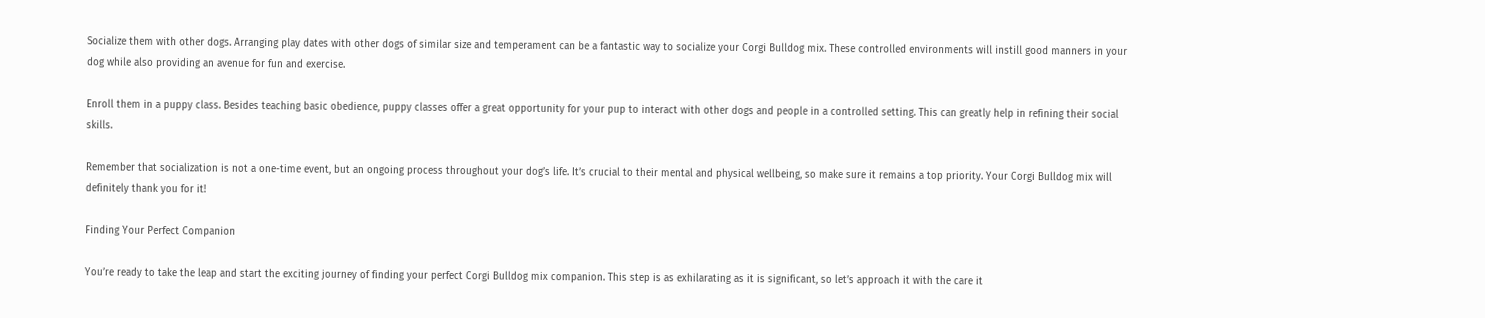Socialize them with other dogs. Arranging play dates with other dogs of similar size and temperament can be a fantastic way to socialize your Corgi Bulldog mix. These controlled environments will instill good manners in your dog while also providing an avenue for fun and exercise.

Enroll them in a puppy class. Besides teaching basic obedience, puppy classes offer a great opportunity for your pup to interact with other dogs and people in a controlled setting. This can greatly help in refining their social skills.

Remember that socialization is not a one-time event, but an ongoing process throughout your dog’s life. It’s crucial to their mental and physical wellbeing, so make sure it remains a top priority. Your Corgi Bulldog mix will definitely thank you for it!

Finding Your Perfect Companion

You’re ready to take the leap and start the exciting journey of finding your perfect Corgi Bulldog mix companion. This step is as exhilarating as it is significant, so let’s approach it with the care it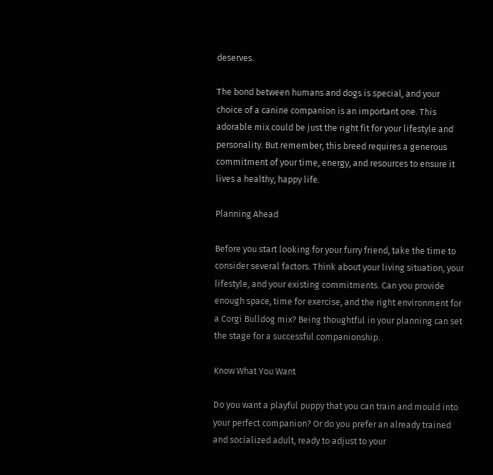deserves.

The bond between humans and dogs is special, and your choice of a canine companion is an important one. This adorable mix could be just the right fit for your lifestyle and personality. But remember, this breed requires a generous commitment of your time, energy, and resources to ensure it lives a healthy, happy life.

Planning Ahead

Before you start looking for your furry friend, take the time to consider several factors. Think about your living situation, your lifestyle, and your existing commitments. Can you provide enough space, time for exercise, and the right environment for a Corgi Bulldog mix? Being thoughtful in your planning can set the stage for a successful companionship.

Know What You Want

Do you want a playful puppy that you can train and mould into your perfect companion? Or do you prefer an already trained and socialized adult, ready to adjust to your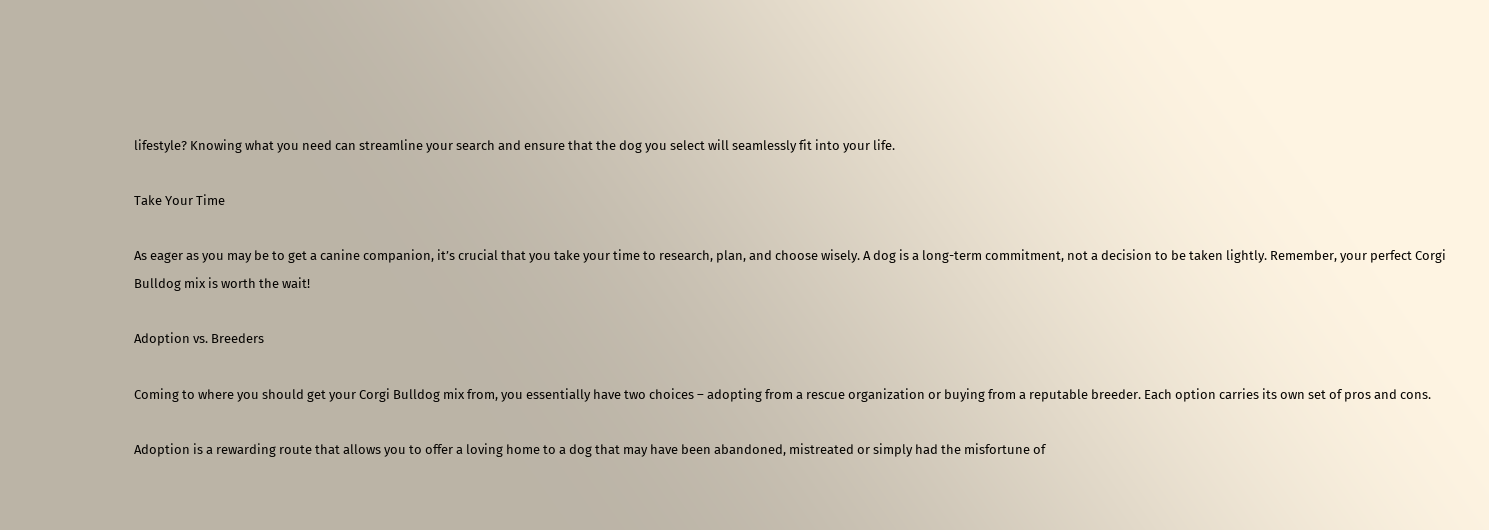lifestyle? Knowing what you need can streamline your search and ensure that the dog you select will seamlessly fit into your life.

Take Your Time

As eager as you may be to get a canine companion, it’s crucial that you take your time to research, plan, and choose wisely. A dog is a long-term commitment, not a decision to be taken lightly. Remember, your perfect Corgi Bulldog mix is worth the wait!

Adoption vs. Breeders

Coming to where you should get your Corgi Bulldog mix from, you essentially have two choices – adopting from a rescue organization or buying from a reputable breeder. Each option carries its own set of pros and cons.

Adoption is a rewarding route that allows you to offer a loving home to a dog that may have been abandoned, mistreated or simply had the misfortune of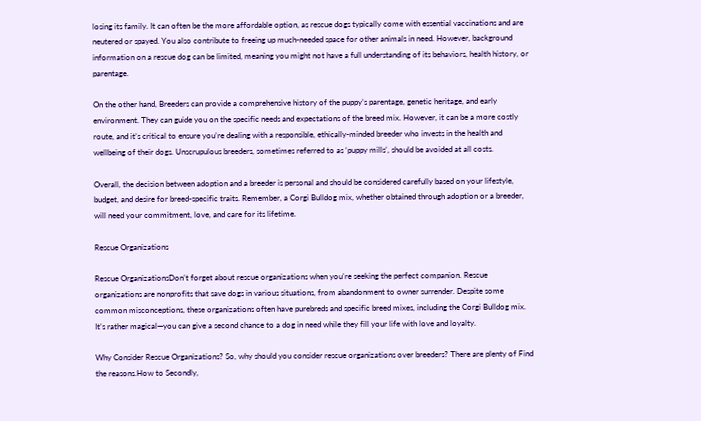losing its family. It can often be the more affordable option, as rescue dogs typically come with essential vaccinations and are neutered or spayed. You also contribute to freeing up much-needed space for other animals in need. However, background information on a rescue dog can be limited, meaning you might not have a full understanding of its behaviors, health history, or parentage.

On the other hand, Breeders can provide a comprehensive history of the puppy’s parentage, genetic heritage, and early environment. They can guide you on the specific needs and expectations of the breed mix. However, it can be a more costly route, and it’s critical to ensure you’re dealing with a responsible, ethically-minded breeder who invests in the health and wellbeing of their dogs. Unscrupulous breeders, sometimes referred to as ‘puppy mills’, should be avoided at all costs.

Overall, the decision between adoption and a breeder is personal and should be considered carefully based on your lifestyle, budget, and desire for breed-specific traits. Remember, a Corgi Bulldog mix, whether obtained through adoption or a breeder, will need your commitment, love, and care for its lifetime.

Rescue Organizations

Rescue OrganizationsDon’t forget about rescue organizations when you’re seeking the perfect companion. Rescue organizations are nonprofits that save dogs in various situations, from abandonment to owner surrender. Despite some common misconceptions, these organizations often have purebreds and specific breed mixes, including the Corgi Bulldog mix. It’s rather magical—you can give a second chance to a dog in need while they fill your life with love and loyalty.

Why Consider Rescue Organizations? So, why should you consider rescue organizations over breeders? There are plenty of Find the reasons.How to Secondly,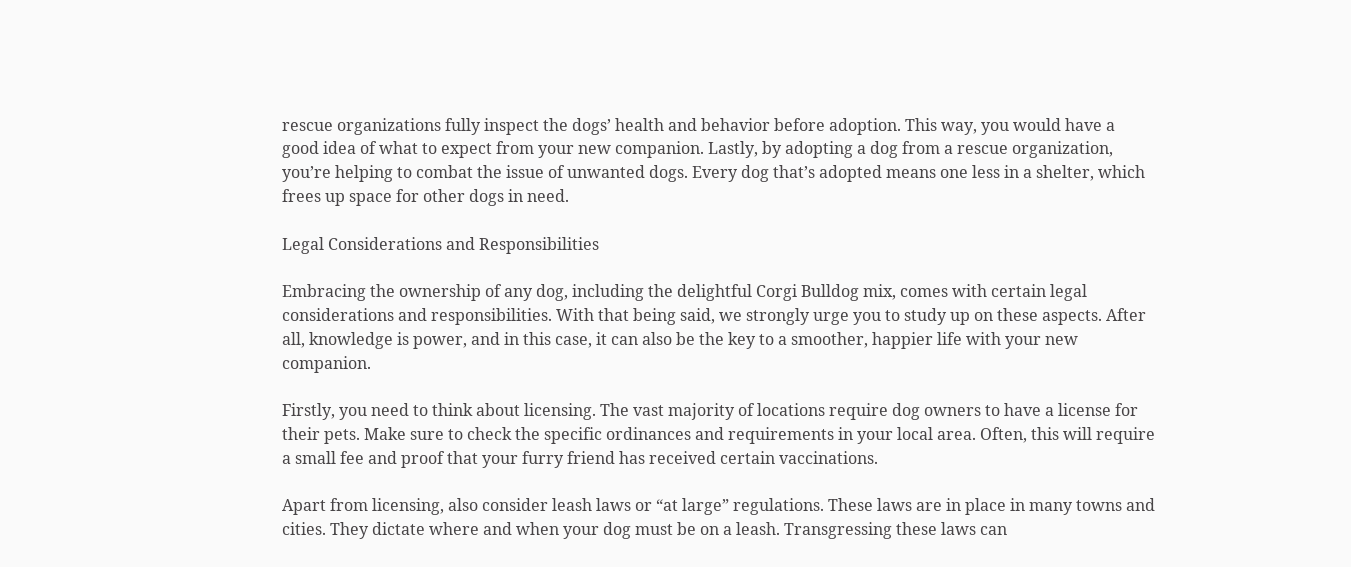rescue organizations fully inspect the dogs’ health and behavior before adoption. This way, you would have a good idea of what to expect from your new companion. Lastly, by adopting a dog from a rescue organization, you’re helping to combat the issue of unwanted dogs. Every dog that’s adopted means one less in a shelter, which frees up space for other dogs in need.

Legal Considerations and Responsibilities

Embracing the ownership of any dog, including the delightful Corgi Bulldog mix, comes with certain legal considerations and responsibilities. With that being said, we strongly urge you to study up on these aspects. After all, knowledge is power, and in this case, it can also be the key to a smoother, happier life with your new companion.

Firstly, you need to think about licensing. The vast majority of locations require dog owners to have a license for their pets. Make sure to check the specific ordinances and requirements in your local area. Often, this will require a small fee and proof that your furry friend has received certain vaccinations.

Apart from licensing, also consider leash laws or “at large” regulations. These laws are in place in many towns and cities. They dictate where and when your dog must be on a leash. Transgressing these laws can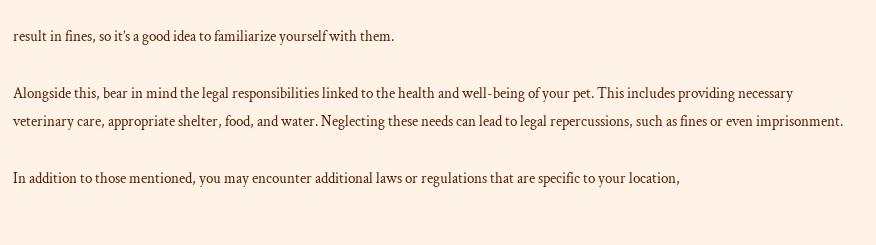result in fines, so it’s a good idea to familiarize yourself with them.

Alongside this, bear in mind the legal responsibilities linked to the health and well-being of your pet. This includes providing necessary veterinary care, appropriate shelter, food, and water. Neglecting these needs can lead to legal repercussions, such as fines or even imprisonment.

In addition to those mentioned, you may encounter additional laws or regulations that are specific to your location,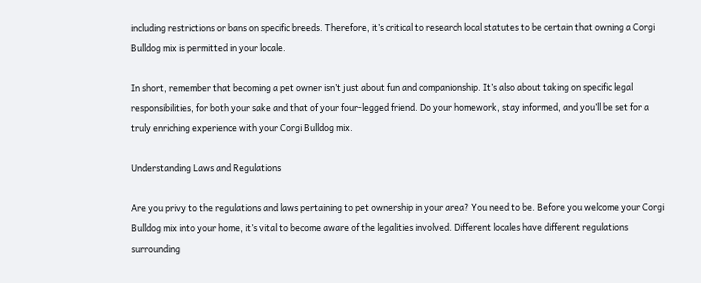including restrictions or bans on specific breeds. Therefore, it’s critical to research local statutes to be certain that owning a Corgi Bulldog mix is permitted in your locale.

In short, remember that becoming a pet owner isn’t just about fun and companionship. It’s also about taking on specific legal responsibilities, for both your sake and that of your four-legged friend. Do your homework, stay informed, and you’ll be set for a truly enriching experience with your Corgi Bulldog mix.

Understanding Laws and Regulations

Are you privy to the regulations and laws pertaining to pet ownership in your area? You need to be. Before you welcome your Corgi Bulldog mix into your home, it’s vital to become aware of the legalities involved. Different locales have different regulations surrounding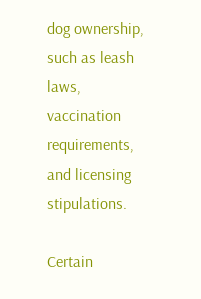dog ownership, such as leash laws, vaccination requirements, and licensing stipulations.

Certain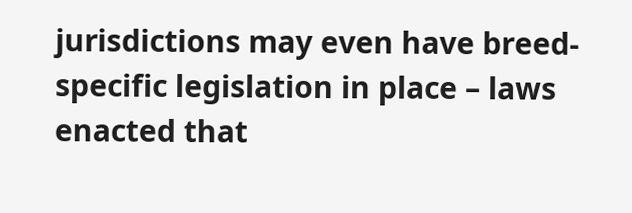jurisdictions may even have breed-specific legislation in place – laws enacted that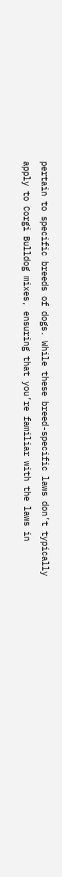pertain to specific breeds of dogs. While these breed-specific laws don’t typically apply to Corgi Bulldog mixes, ensuring that you’re familiar with the laws in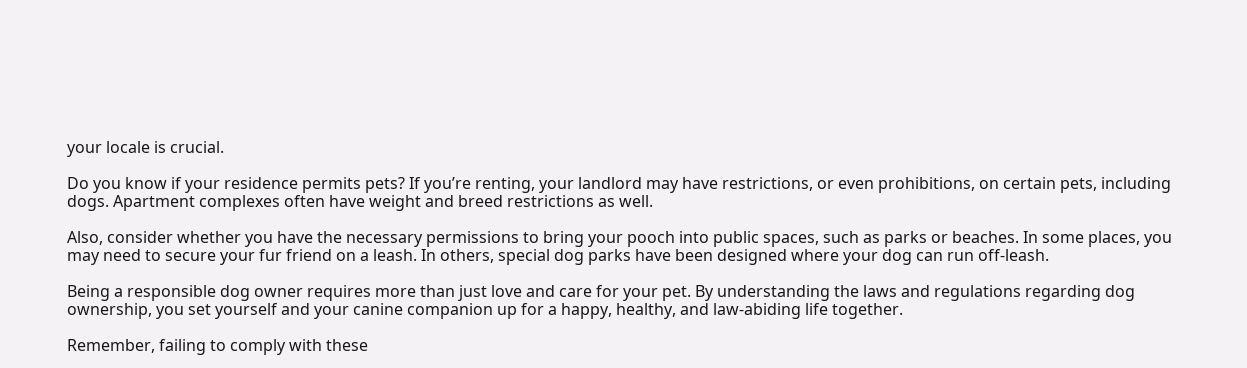your locale is crucial.

Do you know if your residence permits pets? If you’re renting, your landlord may have restrictions, or even prohibitions, on certain pets, including dogs. Apartment complexes often have weight and breed restrictions as well.

Also, consider whether you have the necessary permissions to bring your pooch into public spaces, such as parks or beaches. In some places, you may need to secure your fur friend on a leash. In others, special dog parks have been designed where your dog can run off-leash.

Being a responsible dog owner requires more than just love and care for your pet. By understanding the laws and regulations regarding dog ownership, you set yourself and your canine companion up for a happy, healthy, and law-abiding life together.

Remember, failing to comply with these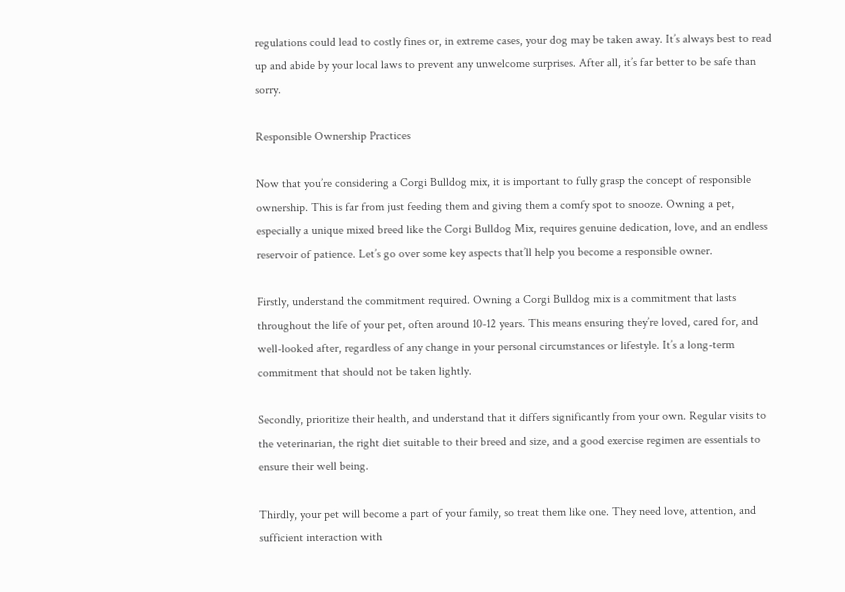regulations could lead to costly fines or, in extreme cases, your dog may be taken away. It’s always best to read up and abide by your local laws to prevent any unwelcome surprises. After all, it’s far better to be safe than sorry.

Responsible Ownership Practices

Now that you’re considering a Corgi Bulldog mix, it is important to fully grasp the concept of responsible ownership. This is far from just feeding them and giving them a comfy spot to snooze. Owning a pet, especially a unique mixed breed like the Corgi Bulldog Mix, requires genuine dedication, love, and an endless reservoir of patience. Let’s go over some key aspects that’ll help you become a responsible owner.

Firstly, understand the commitment required. Owning a Corgi Bulldog mix is a commitment that lasts throughout the life of your pet, often around 10-12 years. This means ensuring they’re loved, cared for, and well-looked after, regardless of any change in your personal circumstances or lifestyle. It’s a long-term commitment that should not be taken lightly.

Secondly, prioritize their health, and understand that it differs significantly from your own. Regular visits to the veterinarian, the right diet suitable to their breed and size, and a good exercise regimen are essentials to ensure their well being.

Thirdly, your pet will become a part of your family, so treat them like one. They need love, attention, and sufficient interaction with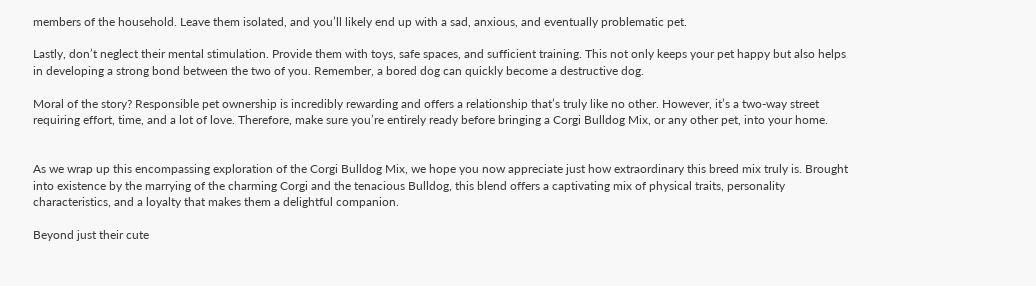members of the household. Leave them isolated, and you’ll likely end up with a sad, anxious, and eventually problematic pet.

Lastly, don’t neglect their mental stimulation. Provide them with toys, safe spaces, and sufficient training. This not only keeps your pet happy but also helps in developing a strong bond between the two of you. Remember, a bored dog can quickly become a destructive dog.

Moral of the story? Responsible pet ownership is incredibly rewarding and offers a relationship that’s truly like no other. However, it’s a two-way street requiring effort, time, and a lot of love. Therefore, make sure you’re entirely ready before bringing a Corgi Bulldog Mix, or any other pet, into your home.


As we wrap up this encompassing exploration of the Corgi Bulldog Mix, we hope you now appreciate just how extraordinary this breed mix truly is. Brought into existence by the marrying of the charming Corgi and the tenacious Bulldog, this blend offers a captivating mix of physical traits, personality characteristics, and a loyalty that makes them a delightful companion.

Beyond just their cute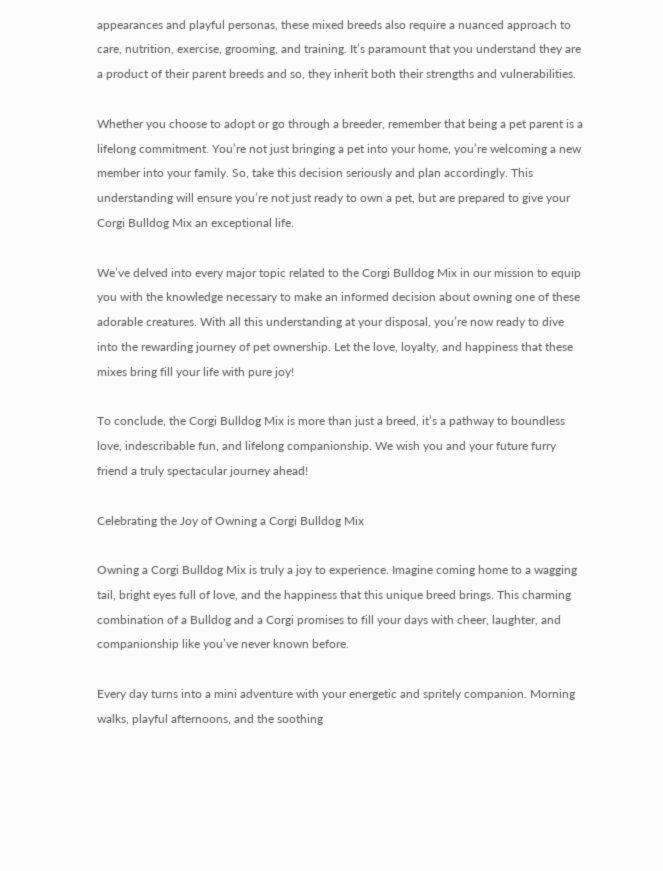appearances and playful personas, these mixed breeds also require a nuanced approach to care, nutrition, exercise, grooming, and training. It’s paramount that you understand they are a product of their parent breeds and so, they inherit both their strengths and vulnerabilities.

Whether you choose to adopt or go through a breeder, remember that being a pet parent is a lifelong commitment. You’re not just bringing a pet into your home, you’re welcoming a new member into your family. So, take this decision seriously and plan accordingly. This understanding will ensure you’re not just ready to own a pet, but are prepared to give your Corgi Bulldog Mix an exceptional life.

We’ve delved into every major topic related to the Corgi Bulldog Mix in our mission to equip you with the knowledge necessary to make an informed decision about owning one of these adorable creatures. With all this understanding at your disposal, you’re now ready to dive into the rewarding journey of pet ownership. Let the love, loyalty, and happiness that these mixes bring fill your life with pure joy!

To conclude, the Corgi Bulldog Mix is more than just a breed, it’s a pathway to boundless love, indescribable fun, and lifelong companionship. We wish you and your future furry friend a truly spectacular journey ahead!

Celebrating the Joy of Owning a Corgi Bulldog Mix

Owning a Corgi Bulldog Mix is truly a joy to experience. Imagine coming home to a wagging tail, bright eyes full of love, and the happiness that this unique breed brings. This charming combination of a Bulldog and a Corgi promises to fill your days with cheer, laughter, and companionship like you’ve never known before.

Every day turns into a mini adventure with your energetic and spritely companion. Morning walks, playful afternoons, and the soothing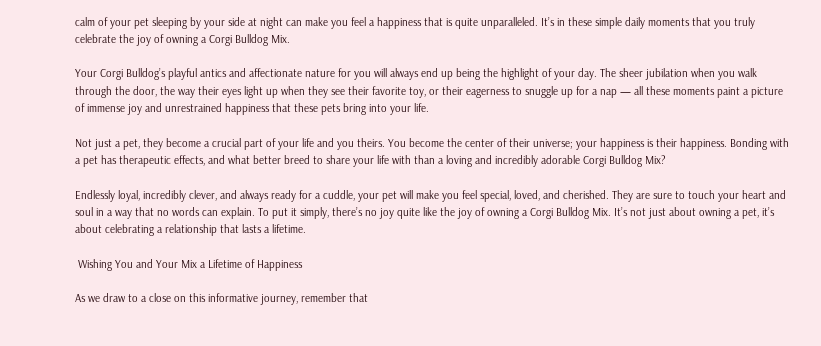calm of your pet sleeping by your side at night can make you feel a happiness that is quite unparalleled. It’s in these simple daily moments that you truly celebrate the joy of owning a Corgi Bulldog Mix.

Your Corgi Bulldog’s playful antics and affectionate nature for you will always end up being the highlight of your day. The sheer jubilation when you walk through the door, the way their eyes light up when they see their favorite toy, or their eagerness to snuggle up for a nap — all these moments paint a picture of immense joy and unrestrained happiness that these pets bring into your life.

Not just a pet, they become a crucial part of your life and you theirs. You become the center of their universe; your happiness is their happiness. Bonding with a pet has therapeutic effects, and what better breed to share your life with than a loving and incredibly adorable Corgi Bulldog Mix?

Endlessly loyal, incredibly clever, and always ready for a cuddle, your pet will make you feel special, loved, and cherished. They are sure to touch your heart and soul in a way that no words can explain. To put it simply, there’s no joy quite like the joy of owning a Corgi Bulldog Mix. It’s not just about owning a pet, it’s about celebrating a relationship that lasts a lifetime.

 Wishing You and Your Mix a Lifetime of Happiness

As we draw to a close on this informative journey, remember that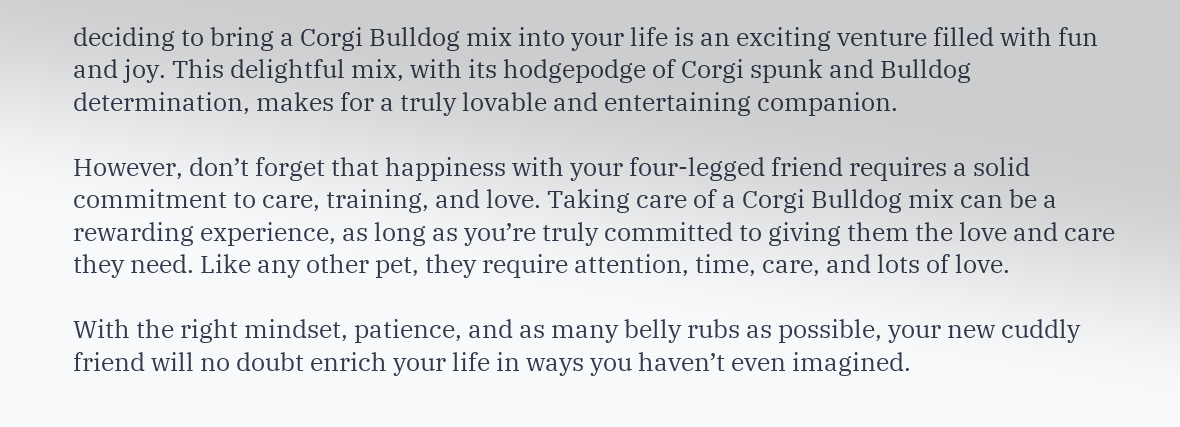deciding to bring a Corgi Bulldog mix into your life is an exciting venture filled with fun and joy. This delightful mix, with its hodgepodge of Corgi spunk and Bulldog determination, makes for a truly lovable and entertaining companion.

However, don’t forget that happiness with your four-legged friend requires a solid commitment to care, training, and love. Taking care of a Corgi Bulldog mix can be a rewarding experience, as long as you’re truly committed to giving them the love and care they need. Like any other pet, they require attention, time, care, and lots of love.

With the right mindset, patience, and as many belly rubs as possible, your new cuddly friend will no doubt enrich your life in ways you haven’t even imagined.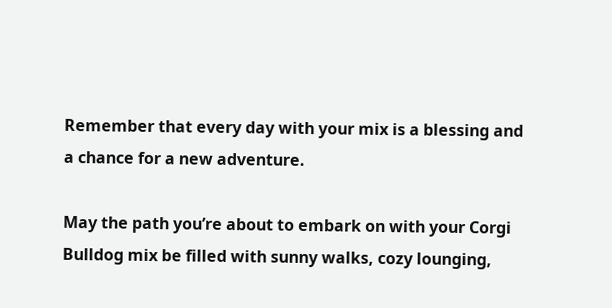Remember that every day with your mix is a blessing and a chance for a new adventure.

May the path you’re about to embark on with your Corgi Bulldog mix be filled with sunny walks, cozy lounging,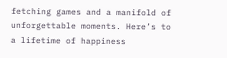fetching games and a manifold of unforgettable moments. Here’s to a lifetime of happiness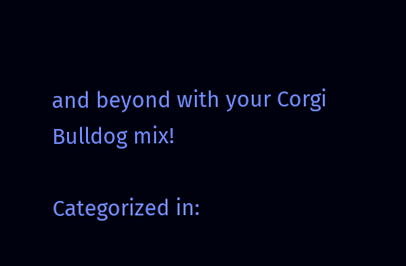and beyond with your Corgi Bulldog mix!

Categorized in: